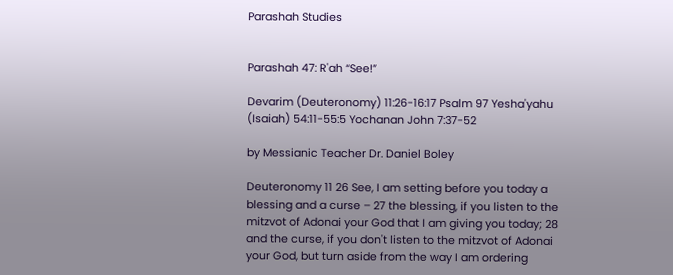Parashah Studies


Parashah 47: R'ah “See!”

Devarim (Deuteronomy) 11:26-16:17 Psalm 97 Yesha'yahu (Isaiah) 54:11-55:5 Yochanan John 7:37-52

by Messianic Teacher Dr. Daniel Boley

Deuteronomy 11 26 See, I am setting before you today a blessing and a curse – 27 the blessing, if you listen to the mitzvot of Adonai your God that I am giving you today; 28 and the curse, if you don't listen to the mitzvot of Adonai your God, but turn aside from the way I am ordering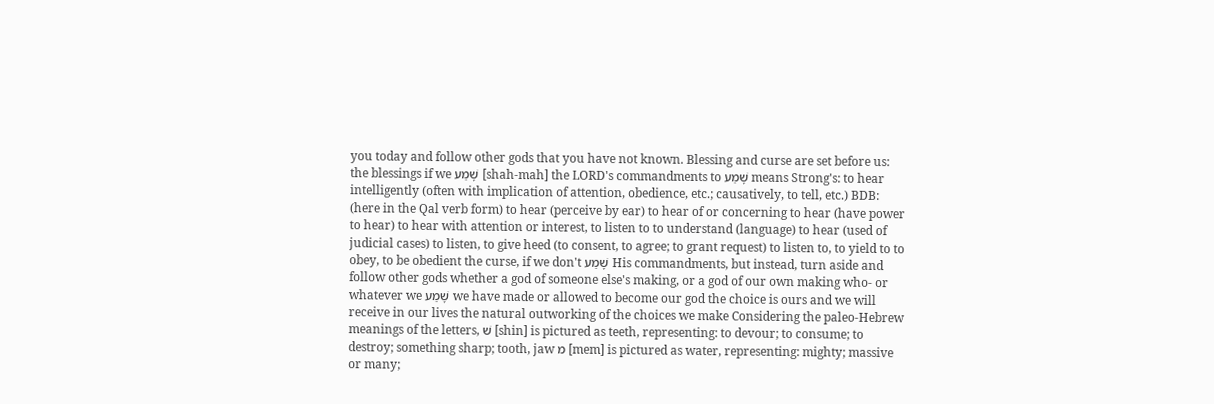you today and follow other gods that you have not known. Blessing and curse are set before us: the blessings if we שָׁמַע [shah-mah] the LORD's commandments to שָׁמַע means Strong's: to hear intelligently (often with implication of attention, obedience, etc.; causatively, to tell, etc.) BDB: (here in the Qal verb form) to hear (perceive by ear) to hear of or concerning to hear (have power to hear) to hear with attention or interest, to listen to to understand (language) to hear (used of judicial cases) to listen, to give heed (to consent, to agree; to grant request) to listen to, to yield to to obey, to be obedient the curse, if we don't שָׁמַע His commandments, but instead, turn aside and follow other gods whether a god of someone else's making, or a god of our own making who- or whatever we שָׁמַע we have made or allowed to become our god the choice is ours and we will receive in our lives the natural outworking of the choices we make Considering the paleo-Hebrew meanings of the letters, שׁ [shin] is pictured as teeth, representing: to devour; to consume; to destroy; something sharp; tooth, jaw מ [mem] is pictured as water, representing: mighty; massive or many;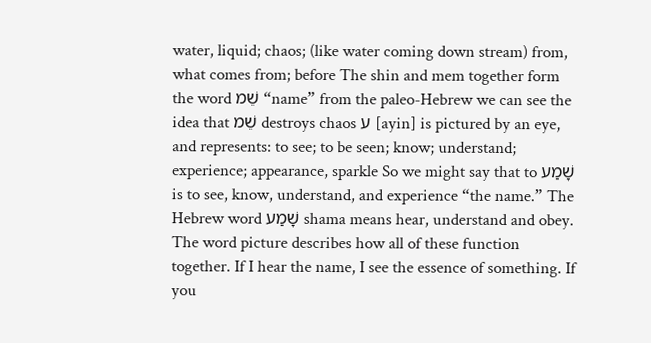water, liquid; chaos; (like water coming down stream) from, what comes from; before The shin and mem together form the word שֵׁמ “name” from the paleo-Hebrew we can see the idea that שֵׁמ destroys chaos ע [ayin] is pictured by an eye, and represents: to see; to be seen; know; understand; experience; appearance, sparkle So we might say that to שָׁמַע is to see, know, understand, and experience “the name.” The Hebrew word שָׁמַע shama means hear, understand and obey. The word picture describes how all of these function together. If I hear the name, I see the essence of something. If you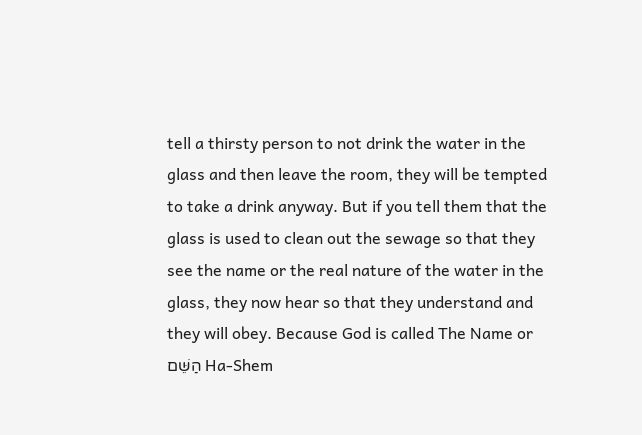tell a thirsty person to not drink the water in the glass and then leave the room, they will be tempted to take a drink anyway. But if you tell them that the glass is used to clean out the sewage so that they see the name or the real nature of the water in the glass, they now hear so that they understand and they will obey. Because God is called The Name or הַשֵּׁם Ha-Shem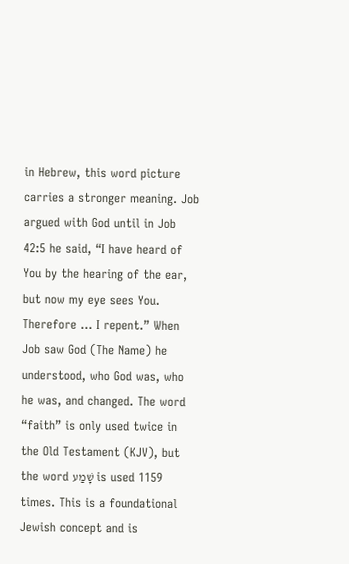in Hebrew, this word picture carries a stronger meaning. Job argued with God until in Job 42:5 he said, “I have heard of You by the hearing of the ear, but now my eye sees You. Therefore … I repent.” When Job saw God (The Name) he understood, who God was, who he was, and changed. The word “faith” is only used twice in the Old Testament (KJV), but the word שָׁמַע is used 1159 times. This is a foundational Jewish concept and is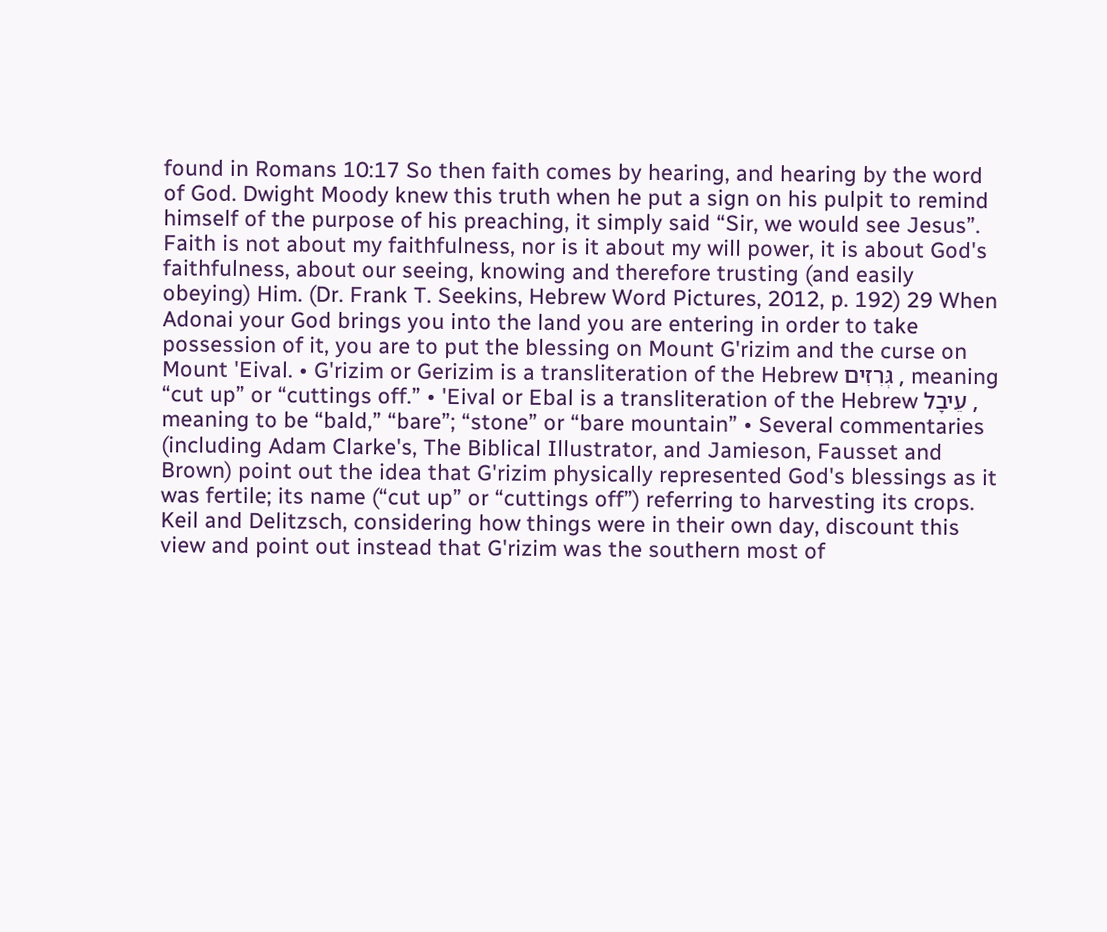found in Romans 10:17 So then faith comes by hearing, and hearing by the word of God. Dwight Moody knew this truth when he put a sign on his pulpit to remind himself of the purpose of his preaching, it simply said “Sir, we would see Jesus”. Faith is not about my faithfulness, nor is it about my will power, it is about God's faithfulness, about our seeing, knowing and therefore trusting (and easily obeying) Him. (Dr. Frank T. Seekins, Hebrew Word Pictures, 2012, p. 192) 29 When Adonai your God brings you into the land you are entering in order to take possession of it, you are to put the blessing on Mount G'rizim and the curse on Mount 'Eival. • G'rizim or Gerizim is a transliteration of the Hebrew גְּרִזִים , meaning “cut up” or “cuttings off.” • 'Eival or Ebal is a transliteration of the Hebrew עֵיבָל , meaning to be “bald,” “bare”; “stone” or “bare mountain” • Several commentaries (including Adam Clarke's, The Biblical Illustrator, and Jamieson, Fausset and Brown) point out the idea that G'rizim physically represented God's blessings as it was fertile; its name (“cut up” or “cuttings off”) referring to harvesting its crops. Keil and Delitzsch, considering how things were in their own day, discount this view and point out instead that G'rizim was the southern most of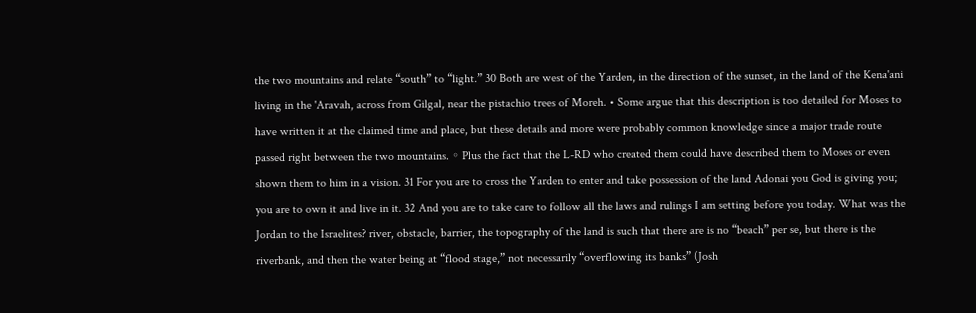the two mountains and relate “south” to “light.” 30 Both are west of the Yarden, in the direction of the sunset, in the land of the Kena'ani living in the 'Aravah, across from Gilgal, near the pistachio trees of Moreh. • Some argue that this description is too detailed for Moses to have written it at the claimed time and place, but these details and more were probably common knowledge since a major trade route passed right between the two mountains. ◦ Plus the fact that the L-RD who created them could have described them to Moses or even shown them to him in a vision. 31 For you are to cross the Yarden to enter and take possession of the land Adonai you God is giving you; you are to own it and live in it. 32 And you are to take care to follow all the laws and rulings I am setting before you today. What was the Jordan to the Israelites? river, obstacle, barrier, the topography of the land is such that there are is no “beach” per se, but there is the riverbank, and then the water being at “flood stage,” not necessarily “overflowing its banks” (Josh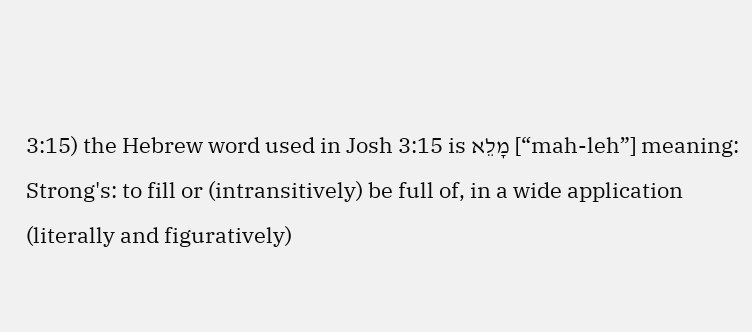3:15) the Hebrew word used in Josh 3:15 is מָלֵא [“mah-leh”] meaning: Strong's: to fill or (intransitively) be full of, in a wide application (literally and figuratively)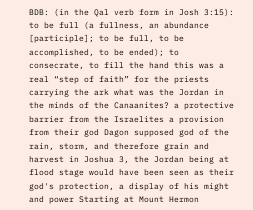BDB: (in the Qal verb form in Josh 3:15): to be full (a fullness, an abundance [participle]; to be full, to be accomplished, to be ended); to consecrate, to fill the hand this was a real “step of faith” for the priests carrying the ark what was the Jordan in the minds of the Canaanites? a protective barrier from the Israelites a provision from their god Dagon supposed god of the rain, storm, and therefore grain and harvest in Joshua 3, the Jordan being at flood stage would have been seen as their god's protection, a display of his might and power Starting at Mount Hermon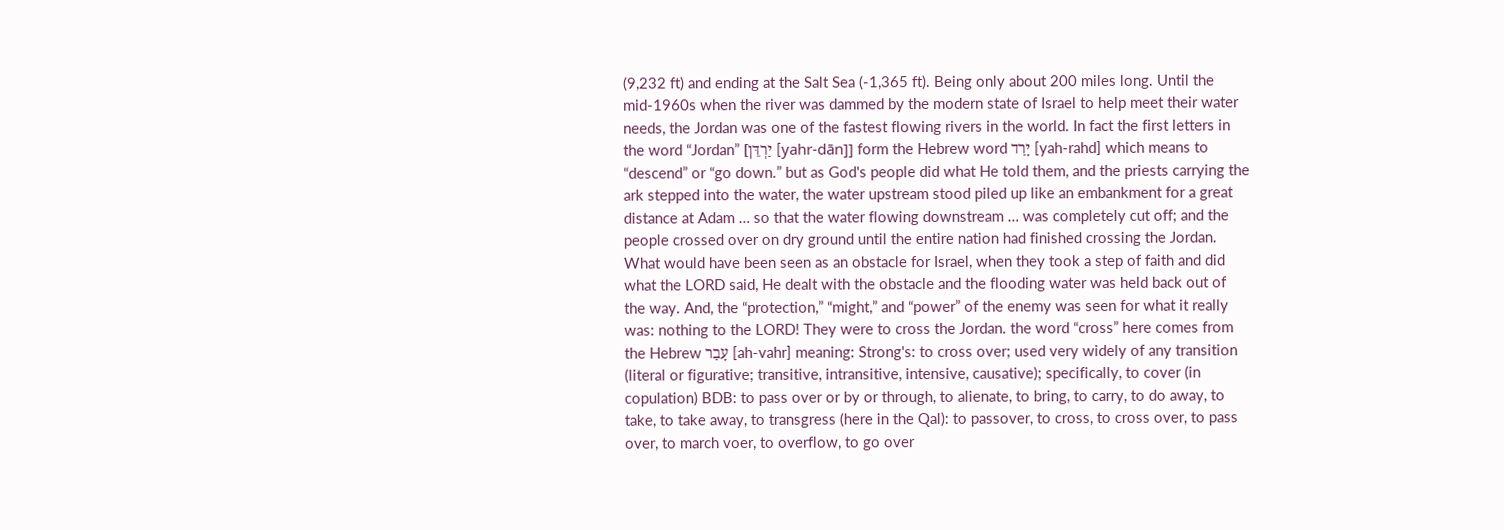(9,232 ft) and ending at the Salt Sea (-1,365 ft). Being only about 200 miles long. Until the mid-1960s when the river was dammed by the modern state of Israel to help meet their water needs, the Jordan was one of the fastest flowing rivers in the world. In fact the first letters in the word “Jordan” [יַרְדֵּן [yahr-dān]] form the Hebrew word יָרַד [yah-rahd] which means to “descend” or “go down.” but as God's people did what He told them, and the priests carrying the ark stepped into the water, the water upstream stood piled up like an embankment for a great distance at Adam … so that the water flowing downstream … was completely cut off; and the people crossed over on dry ground until the entire nation had finished crossing the Jordan. What would have been seen as an obstacle for Israel, when they took a step of faith and did what the LORD said, He dealt with the obstacle and the flooding water was held back out of the way. And, the “protection,” “might,” and “power” of the enemy was seen for what it really was: nothing to the LORD! They were to cross the Jordan. the word “cross” here comes from the Hebrew עָבַר [ah-vahr] meaning: Strong's: to cross over; used very widely of any transition (literal or figurative; transitive, intransitive, intensive, causative); specifically, to cover (in copulation) BDB: to pass over or by or through, to alienate, to bring, to carry, to do away, to take, to take away, to transgress (here in the Qal): to passover, to cross, to cross over, to pass over, to march voer, to overflow, to go over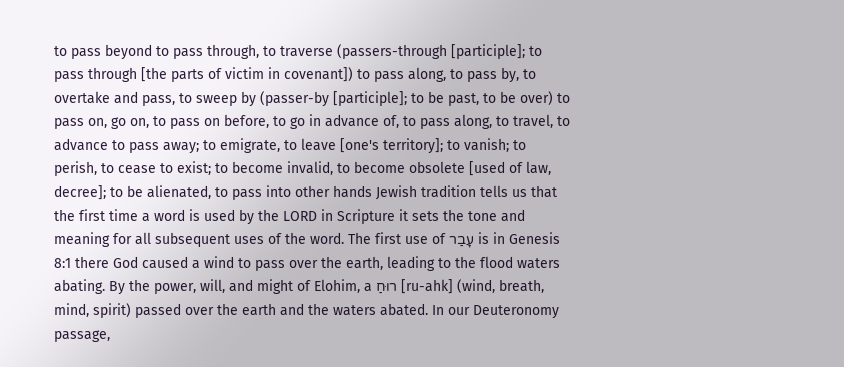to pass beyond to pass through, to traverse (passers-through [participle]; to pass through [the parts of victim in covenant]) to pass along, to pass by, to overtake and pass, to sweep by (passer-by [participle]; to be past, to be over) to pass on, go on, to pass on before, to go in advance of, to pass along, to travel, to advance to pass away; to emigrate, to leave [one's territory]; to vanish; to perish, to cease to exist; to become invalid, to become obsolete [used of law, decree]; to be alienated, to pass into other hands Jewish tradition tells us that the first time a word is used by the LORD in Scripture it sets the tone and meaning for all subsequent uses of the word. The first use of עָבַר is in Genesis 8:1 there God caused a wind to pass over the earth, leading to the flood waters abating. By the power, will, and might of Elohim, a רוּחַ [ru-ahk] (wind, breath, mind, spirit) passed over the earth and the waters abated. In our Deuteronomy passage,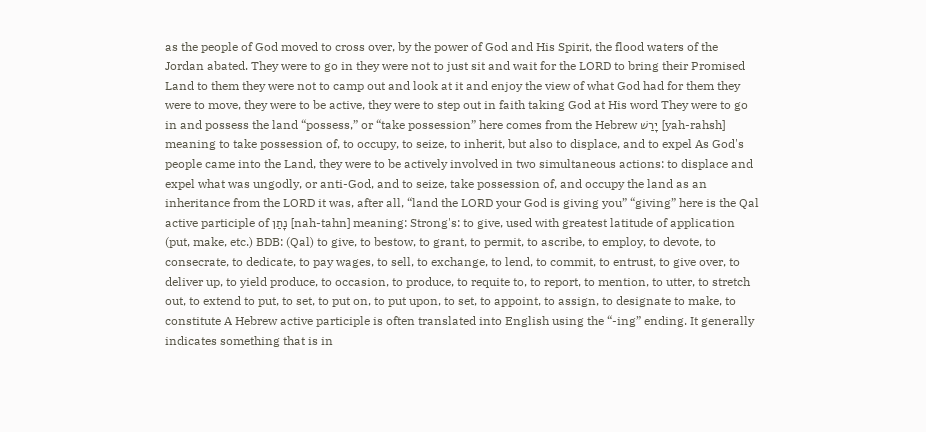as the people of God moved to cross over, by the power of God and His Spirit, the flood waters of the Jordan abated. They were to go in they were not to just sit and wait for the LORD to bring their Promised Land to them they were not to camp out and look at it and enjoy the view of what God had for them they were to move, they were to be active, they were to step out in faith taking God at His word They were to go in and possess the land “possess,” or “take possession” here comes from the Hebrew יָרַשׁ [yah-rahsh] meaning to take possession of, to occupy, to seize, to inherit, but also to displace, and to expel As God's people came into the Land, they were to be actively involved in two simultaneous actions: to displace and expel what was ungodly, or anti-God, and to seize, take possession of, and occupy the land as an inheritance from the LORD it was, after all, “land the LORD your God is giving you” “giving” here is the Qal active participle of נָתַן [nah-tahn] meaning: Strong's: to give, used with greatest latitude of application (put, make, etc.) BDB: (Qal) to give, to bestow, to grant, to permit, to ascribe, to employ, to devote, to consecrate, to dedicate, to pay wages, to sell, to exchange, to lend, to commit, to entrust, to give over, to deliver up, to yield produce, to occasion, to produce, to requite to, to report, to mention, to utter, to stretch out, to extend to put, to set, to put on, to put upon, to set, to appoint, to assign, to designate to make, to constitute A Hebrew active participle is often translated into English using the “-ing” ending. It generally indicates something that is in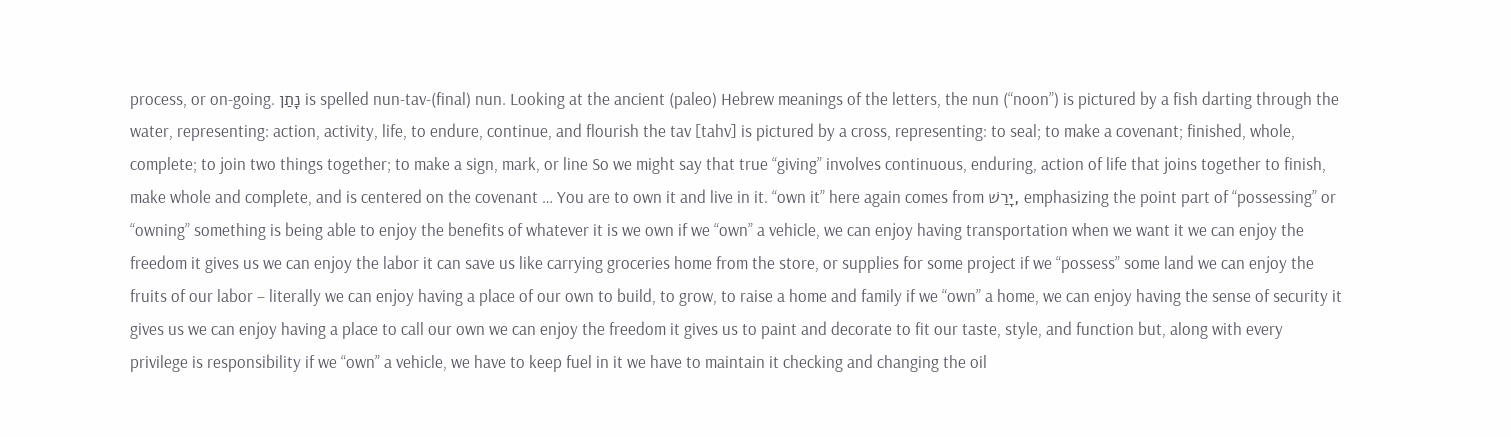process, or on-going. נָתַן is spelled nun-tav-(final) nun. Looking at the ancient (paleo) Hebrew meanings of the letters, the nun (“noon”) is pictured by a fish darting through the water, representing: action, activity, life, to endure, continue, and flourish the tav [tahv] is pictured by a cross, representing: to seal; to make a covenant; finished, whole, complete; to join two things together; to make a sign, mark, or line So we might say that true “giving” involves continuous, enduring, action of life that joins together to finish, make whole and complete, and is centered on the covenant … You are to own it and live in it. “own it” here again comes from יָרַשׁ, emphasizing the point part of “possessing” or “owning” something is being able to enjoy the benefits of whatever it is we own if we “own” a vehicle, we can enjoy having transportation when we want it we can enjoy the freedom it gives us we can enjoy the labor it can save us like carrying groceries home from the store, or supplies for some project if we “possess” some land we can enjoy the fruits of our labor – literally we can enjoy having a place of our own to build, to grow, to raise a home and family if we “own” a home, we can enjoy having the sense of security it gives us we can enjoy having a place to call our own we can enjoy the freedom it gives us to paint and decorate to fit our taste, style, and function but, along with every privilege is responsibility if we “own” a vehicle, we have to keep fuel in it we have to maintain it checking and changing the oil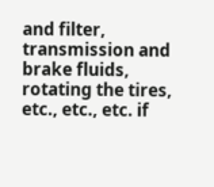and filter, transmission and brake fluids, rotating the tires, etc., etc., etc. if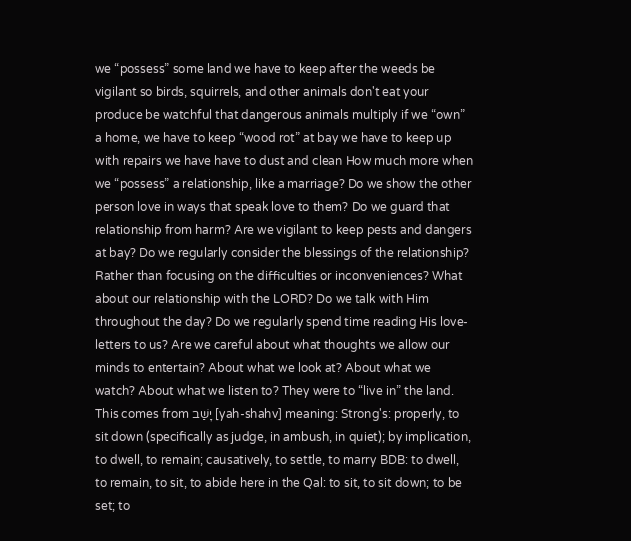we “possess” some land we have to keep after the weeds be vigilant so birds, squirrels, and other animals don't eat your produce be watchful that dangerous animals multiply if we “own” a home, we have to keep “wood rot” at bay we have to keep up with repairs we have have to dust and clean How much more when we “possess” a relationship, like a marriage? Do we show the other person love in ways that speak love to them? Do we guard that relationship from harm? Are we vigilant to keep pests and dangers at bay? Do we regularly consider the blessings of the relationship? Rather than focusing on the difficulties or inconveniences? What about our relationship with the LORD? Do we talk with Him throughout the day? Do we regularly spend time reading His love-letters to us? Are we careful about what thoughts we allow our minds to entertain? About what we look at? About what we watch? About what we listen to? They were to “live in” the land. This comes from יָשַׁב [yah-shahv] meaning: Strong's: properly, to sit down (specifically as judge, in ambush, in quiet); by implication, to dwell, to remain; causatively, to settle, to marry BDB: to dwell, to remain, to sit, to abide here in the Qal: to sit, to sit down; to be set; to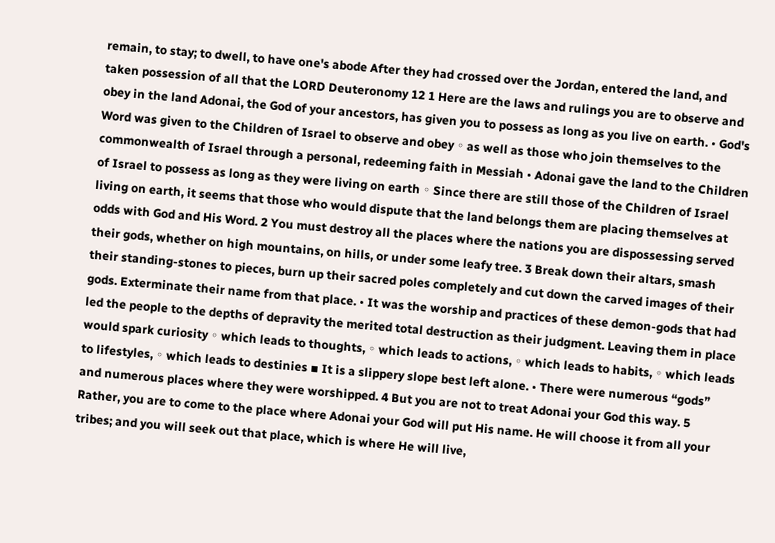remain, to stay; to dwell, to have one's abode After they had crossed over the Jordan, entered the land, and taken possession of all that the LORD Deuteronomy 12 1 Here are the laws and rulings you are to observe and obey in the land Adonai, the God of your ancestors, has given you to possess as long as you live on earth. • God's Word was given to the Children of Israel to observe and obey ◦ as well as those who join themselves to the commonwealth of Israel through a personal, redeeming faith in Messiah • Adonai gave the land to the Children of Israel to possess as long as they were living on earth ◦ Since there are still those of the Children of Israel living on earth, it seems that those who would dispute that the land belongs them are placing themselves at odds with God and His Word. 2 You must destroy all the places where the nations you are dispossessing served their gods, whether on high mountains, on hills, or under some leafy tree. 3 Break down their altars, smash their standing-stones to pieces, burn up their sacred poles completely and cut down the carved images of their gods. Exterminate their name from that place. • It was the worship and practices of these demon-gods that had led the people to the depths of depravity the merited total destruction as their judgment. Leaving them in place would spark curiosity ◦ which leads to thoughts, ◦ which leads to actions, ◦ which leads to habits, ◦ which leads to lifestyles, ◦ which leads to destinies ▪ It is a slippery slope best left alone. • There were numerous “gods” and numerous places where they were worshipped. 4 But you are not to treat Adonai your God this way. 5 Rather, you are to come to the place where Adonai your God will put His name. He will choose it from all your tribes; and you will seek out that place, which is where He will live,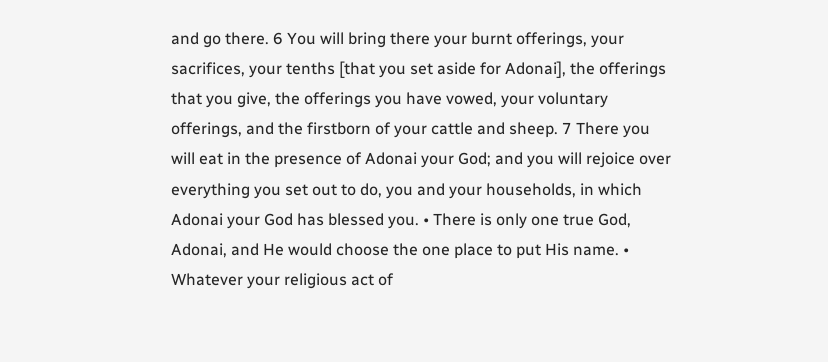and go there. 6 You will bring there your burnt offerings, your sacrifices, your tenths [that you set aside for Adonai], the offerings that you give, the offerings you have vowed, your voluntary offerings, and the firstborn of your cattle and sheep. 7 There you will eat in the presence of Adonai your God; and you will rejoice over everything you set out to do, you and your households, in which Adonai your God has blessed you. • There is only one true God, Adonai, and He would choose the one place to put His name. • Whatever your religious act of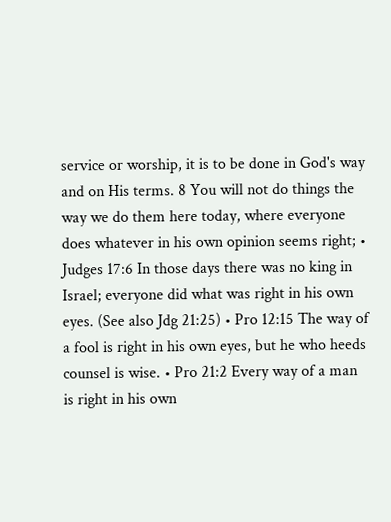service or worship, it is to be done in God's way and on His terms. 8 You will not do things the way we do them here today, where everyone does whatever in his own opinion seems right; • Judges 17:6 In those days there was no king in Israel; everyone did what was right in his own eyes. (See also Jdg 21:25) • Pro 12:15 The way of a fool is right in his own eyes, but he who heeds counsel is wise. • Pro 21:2 Every way of a man is right in his own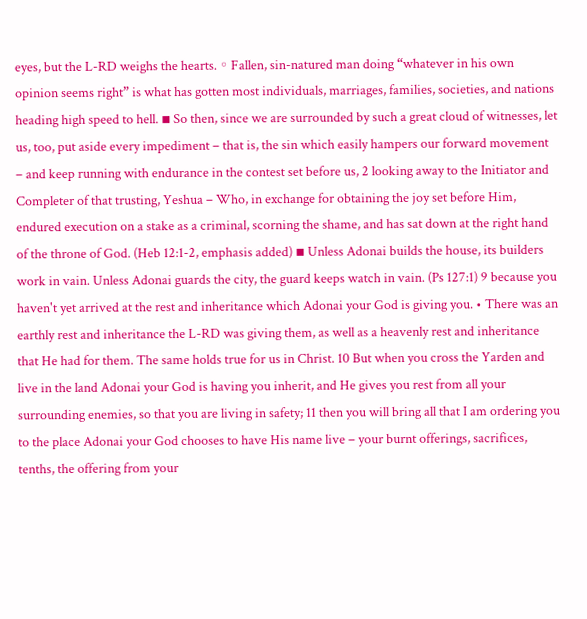eyes, but the L-RD weighs the hearts. ◦ Fallen, sin-natured man doing “whatever in his own opinion seems right” is what has gotten most individuals, marriages, families, societies, and nations heading high speed to hell. ▪ So then, since we are surrounded by such a great cloud of witnesses, let us, too, put aside every impediment – that is, the sin which easily hampers our forward movement – and keep running with endurance in the contest set before us, 2 looking away to the Initiator and Completer of that trusting, Yeshua – Who, in exchange for obtaining the joy set before Him, endured execution on a stake as a criminal, scorning the shame, and has sat down at the right hand of the throne of God. (Heb 12:1-2, emphasis added) ▪ Unless Adonai builds the house, its builders work in vain. Unless Adonai guards the city, the guard keeps watch in vain. (Ps 127:1) 9 because you haven't yet arrived at the rest and inheritance which Adonai your God is giving you. • There was an earthly rest and inheritance the L-RD was giving them, as well as a heavenly rest and inheritance that He had for them. The same holds true for us in Christ. 10 But when you cross the Yarden and live in the land Adonai your God is having you inherit, and He gives you rest from all your surrounding enemies, so that you are living in safety; 11 then you will bring all that I am ordering you to the place Adonai your God chooses to have His name live – your burnt offerings, sacrifices, tenths, the offering from your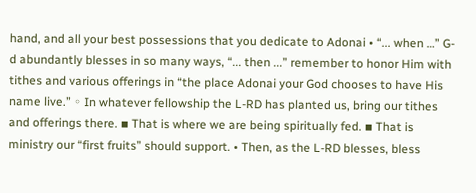hand, and all your best possessions that you dedicate to Adonai • “... when …” G-d abundantly blesses in so many ways, “... then ...” remember to honor Him with tithes and various offerings in “the place Adonai your God chooses to have His name live.” ◦ In whatever fellowship the L-RD has planted us, bring our tithes and offerings there. ▪ That is where we are being spiritually fed. ▪ That is ministry our “first fruits” should support. • Then, as the L-RD blesses, bless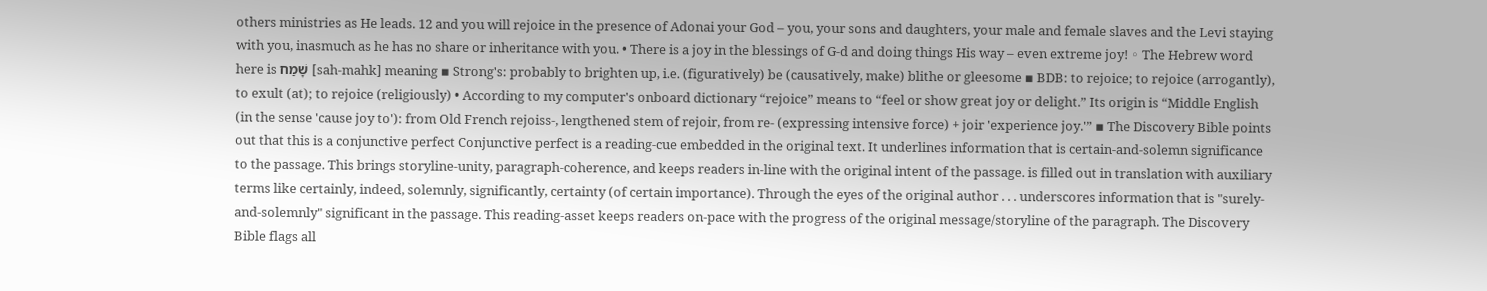others ministries as He leads. 12 and you will rejoice in the presence of Adonai your God – you, your sons and daughters, your male and female slaves and the Levi staying with you, inasmuch as he has no share or inheritance with you. • There is a joy in the blessings of G-d and doing things His way – even extreme joy! ◦ The Hebrew word here is שָׁמַח [sah-mahk] meaning ▪ Strong's: probably to brighten up, i.e. (figuratively) be (causatively, make) blithe or gleesome ▪ BDB: to rejoice; to rejoice (arrogantly), to exult (at); to rejoice (religiously) • According to my computer's onboard dictionary “rejoice” means to “feel or show great joy or delight.” Its origin is “Middle English (in the sense 'cause joy to'): from Old French rejoiss-, lengthened stem of rejoir, from re- (expressing intensive force) + joir 'experience joy.'” ▪ The Discovery Bible points out that this is a conjunctive perfect Conjunctive perfect is a reading-cue embedded in the original text. It underlines information that is certain-and-solemn significance to the passage. This brings storyline-unity, paragraph-coherence, and keeps readers in-line with the original intent of the passage. is filled out in translation with auxiliary terms like certainly, indeed, solemnly, significantly, certainty (of certain importance). Through the eyes of the original author . . . underscores information that is "surely-and-solemnly" significant in the passage. This reading-asset keeps readers on-pace with the progress of the original message/storyline of the paragraph. The Discovery Bible flags all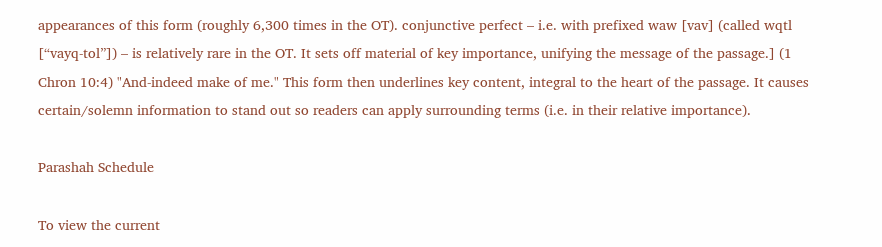appearances of this form (roughly 6,300 times in the OT). conjunctive perfect – i.e. with prefixed waw [vav] (called wqtl [“vayq-tol”]) – is relatively rare in the OT. It sets off material of key importance, unifying the message of the passage.] (1 Chron 10:4) "And-indeed make of me." This form then underlines key content, integral to the heart of the passage. It causes certain/solemn information to stand out so readers can apply surrounding terms (i.e. in their relative importance).

Parashah Schedule

To view the current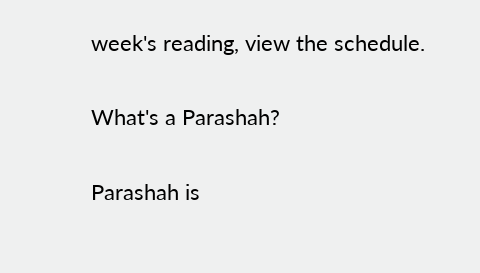week's reading, view the schedule.

What's a Parashah?

Parashah is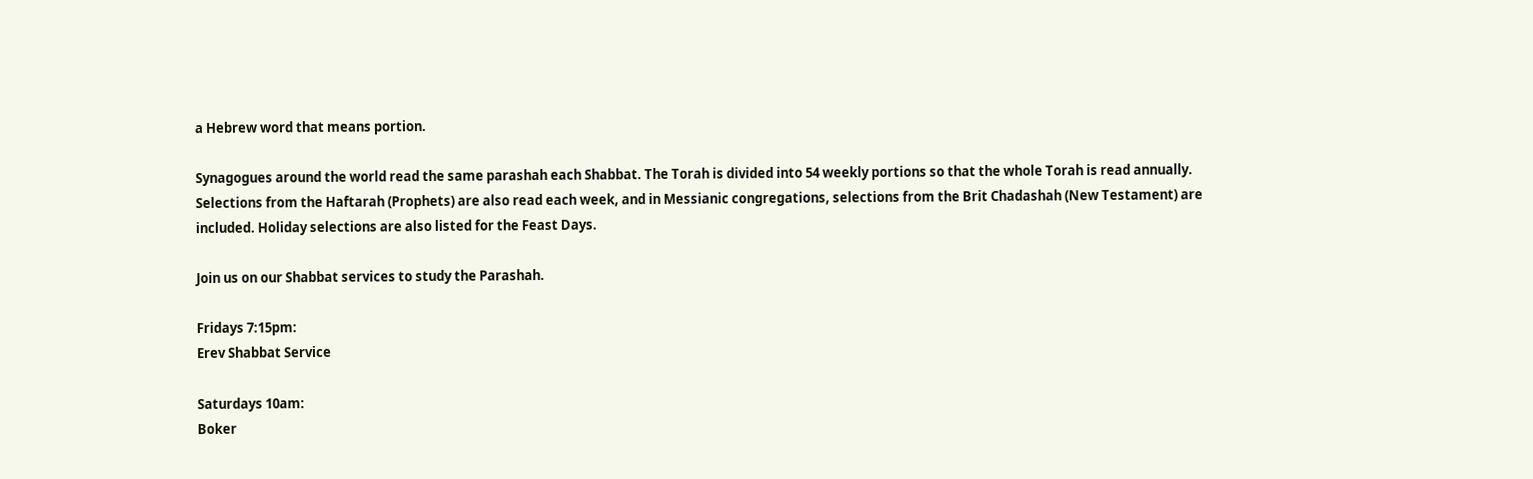a Hebrew word that means portion.

Synagogues around the world read the same parashah each Shabbat. The Torah is divided into 54 weekly portions so that the whole Torah is read annually. Selections from the Haftarah (Prophets) are also read each week, and in Messianic congregations, selections from the Brit Chadashah (New Testament) are included. Holiday selections are also listed for the Feast Days.

Join us on our Shabbat services to study the Parashah.

Fridays 7:15pm:
Erev Shabbat Service

Saturdays 10am:
Boker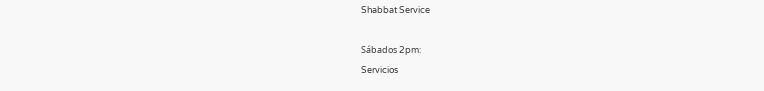Shabbat Service

Sábados 2pm:
Servicios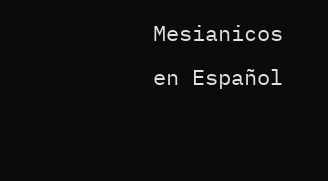Mesianicos en Español